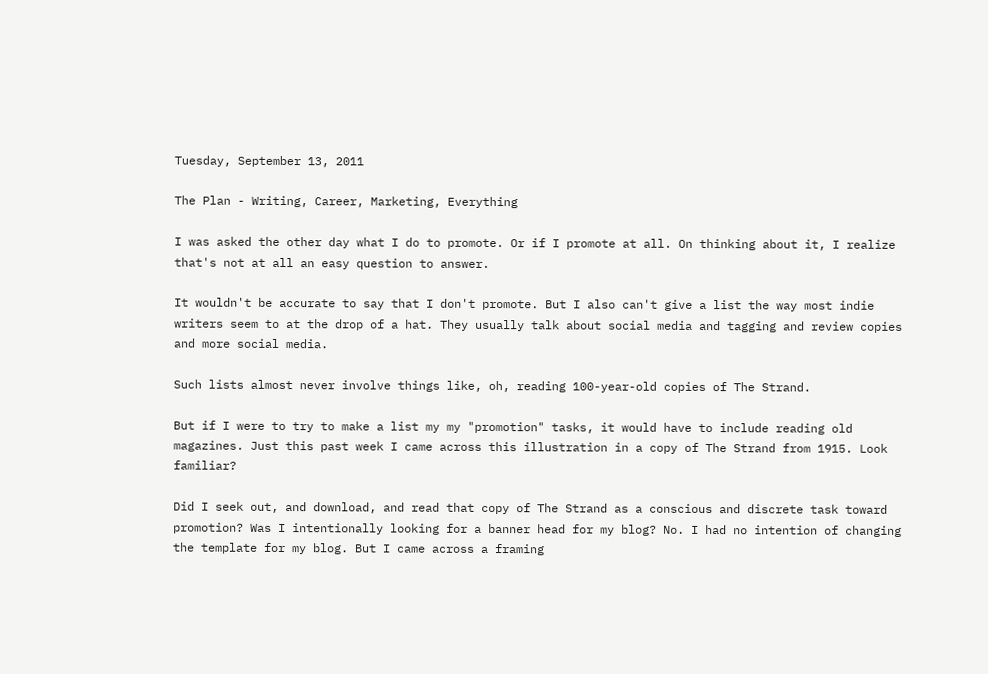Tuesday, September 13, 2011

The Plan - Writing, Career, Marketing, Everything

I was asked the other day what I do to promote. Or if I promote at all. On thinking about it, I realize that's not at all an easy question to answer.

It wouldn't be accurate to say that I don't promote. But I also can't give a list the way most indie writers seem to at the drop of a hat. They usually talk about social media and tagging and review copies and more social media.

Such lists almost never involve things like, oh, reading 100-year-old copies of The Strand.

But if I were to try to make a list my my "promotion" tasks, it would have to include reading old magazines. Just this past week I came across this illustration in a copy of The Strand from 1915. Look familiar?

Did I seek out, and download, and read that copy of The Strand as a conscious and discrete task toward promotion? Was I intentionally looking for a banner head for my blog? No. I had no intention of changing the template for my blog. But I came across a framing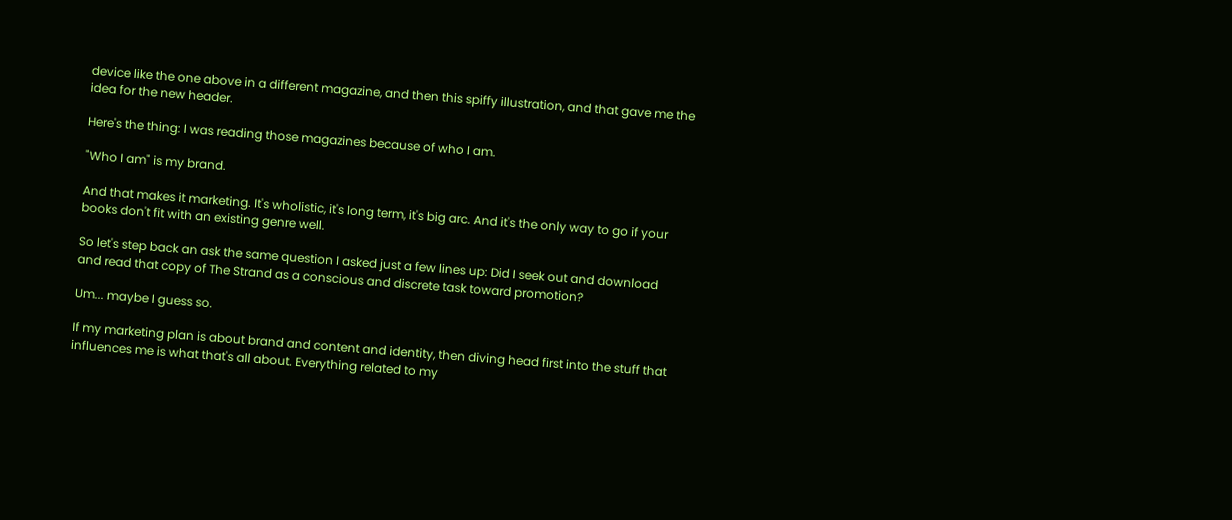device like the one above in a different magazine, and then this spiffy illustration, and that gave me the idea for the new header.

Here's the thing: I was reading those magazines because of who I am.

"Who I am" is my brand.

And that makes it marketing. It's wholistic, it's long term, it's big arc. And it's the only way to go if your books don't fit with an existing genre well.

So let's step back an ask the same question I asked just a few lines up: Did I seek out and download and read that copy of The Strand as a conscious and discrete task toward promotion?

Um... maybe I guess so.

If my marketing plan is about brand and content and identity, then diving head first into the stuff that influences me is what that's all about. Everything related to my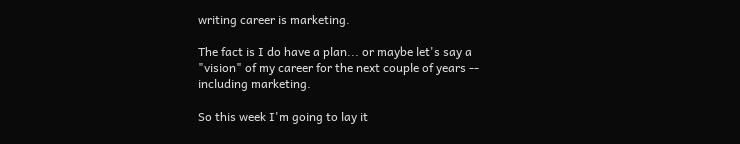writing career is marketing.

The fact is I do have a plan... or maybe let's say a "vision" of my career for the next couple of years -- including marketing.

So this week I'm going to lay it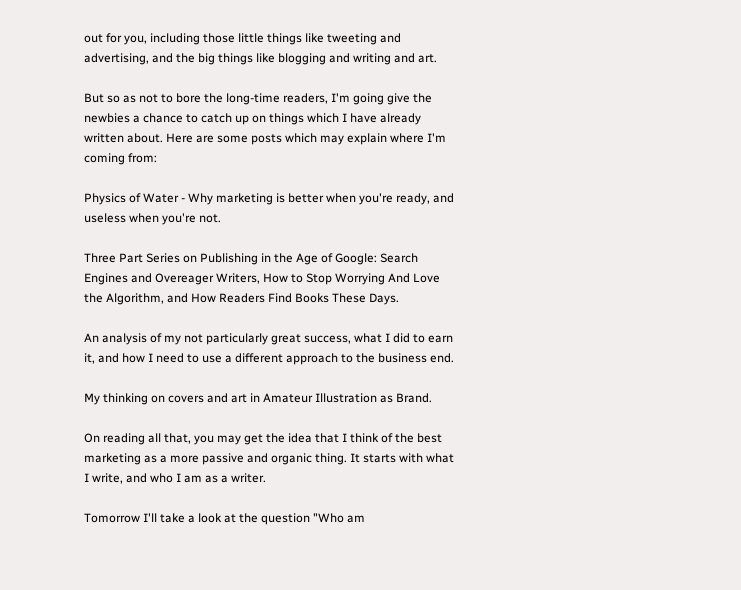out for you, including those little things like tweeting and advertising, and the big things like blogging and writing and art.

But so as not to bore the long-time readers, I'm going give the newbies a chance to catch up on things which I have already written about. Here are some posts which may explain where I'm coming from:

Physics of Water - Why marketing is better when you're ready, and useless when you're not.

Three Part Series on Publishing in the Age of Google: Search Engines and Overeager Writers, How to Stop Worrying And Love the Algorithm, and How Readers Find Books These Days.

An analysis of my not particularly great success, what I did to earn it, and how I need to use a different approach to the business end.

My thinking on covers and art in Amateur Illustration as Brand.

On reading all that, you may get the idea that I think of the best marketing as a more passive and organic thing. It starts with what I write, and who I am as a writer.

Tomorrow I'll take a look at the question "Who am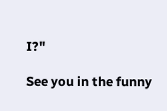I?"

See you in the funny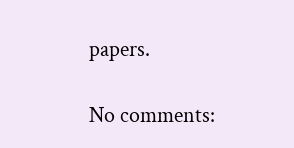papers.

No comments: